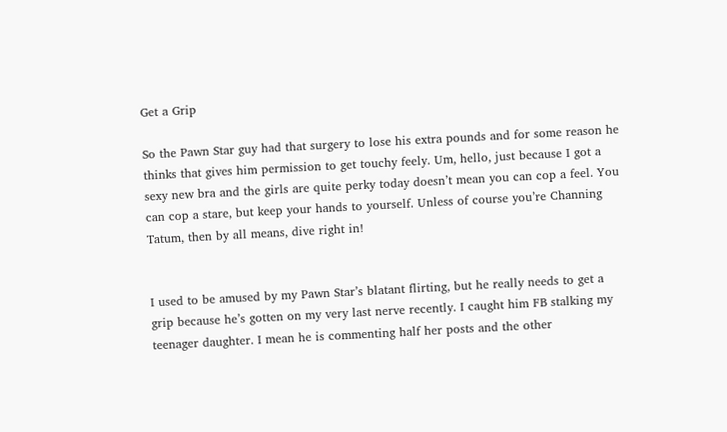Get a Grip

So the Pawn Star guy had that surgery to lose his extra pounds and for some reason he thinks that gives him permission to get touchy feely. Um, hello, just because I got a sexy new bra and the girls are quite perky today doesn’t mean you can cop a feel. You can cop a stare, but keep your hands to yourself. Unless of course you’re Channing Tatum, then by all means, dive right in!


I used to be amused by my Pawn Star’s blatant flirting, but he really needs to get a grip because he’s gotten on my very last nerve recently. I caught him FB stalking my teenager daughter. I mean he is commenting half her posts and the other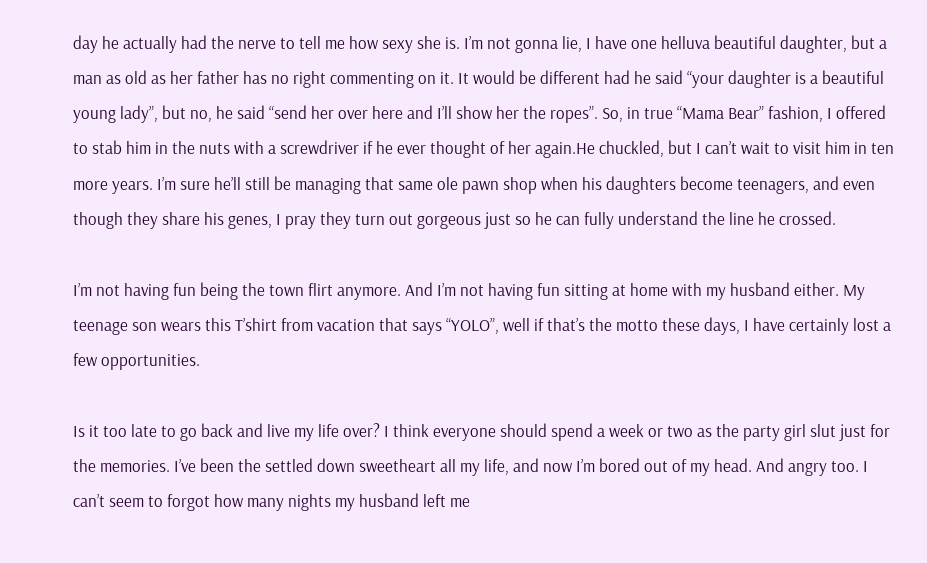day he actually had the nerve to tell me how sexy she is. I’m not gonna lie, I have one helluva beautiful daughter, but a man as old as her father has no right commenting on it. It would be different had he said “your daughter is a beautiful young lady”, but no, he said “send her over here and I’ll show her the ropes”. So, in true “Mama Bear” fashion, I offered to stab him in the nuts with a screwdriver if he ever thought of her again.He chuckled, but I can’t wait to visit him in ten more years. I’m sure he’ll still be managing that same ole pawn shop when his daughters become teenagers, and even though they share his genes, I pray they turn out gorgeous just so he can fully understand the line he crossed.

I’m not having fun being the town flirt anymore. And I’m not having fun sitting at home with my husband either. My teenage son wears this T’shirt from vacation that says “YOLO”, well if that’s the motto these days, I have certainly lost a few opportunities.

Is it too late to go back and live my life over? I think everyone should spend a week or two as the party girl slut just for the memories. I’ve been the settled down sweetheart all my life, and now I’m bored out of my head. And angry too. I can’t seem to forgot how many nights my husband left me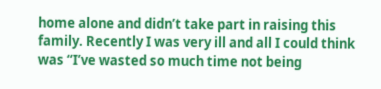home alone and didn’t take part in raising this family. Recently I was very ill and all I could think was “I’ve wasted so much time not being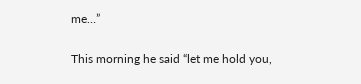me…”

This morning he said “let me hold you,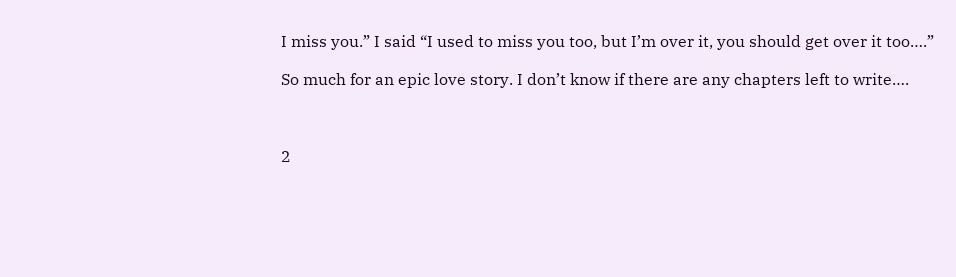I miss you.” I said “I used to miss you too, but I’m over it, you should get over it too….”

So much for an epic love story. I don’t know if there are any chapters left to write….



2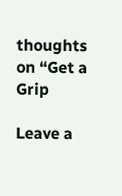thoughts on “Get a Grip

Leave a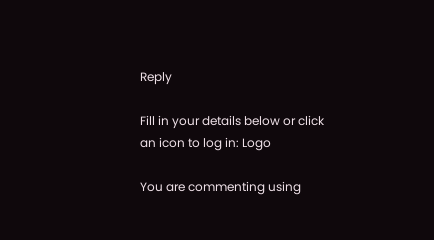Reply

Fill in your details below or click an icon to log in: Logo

You are commenting using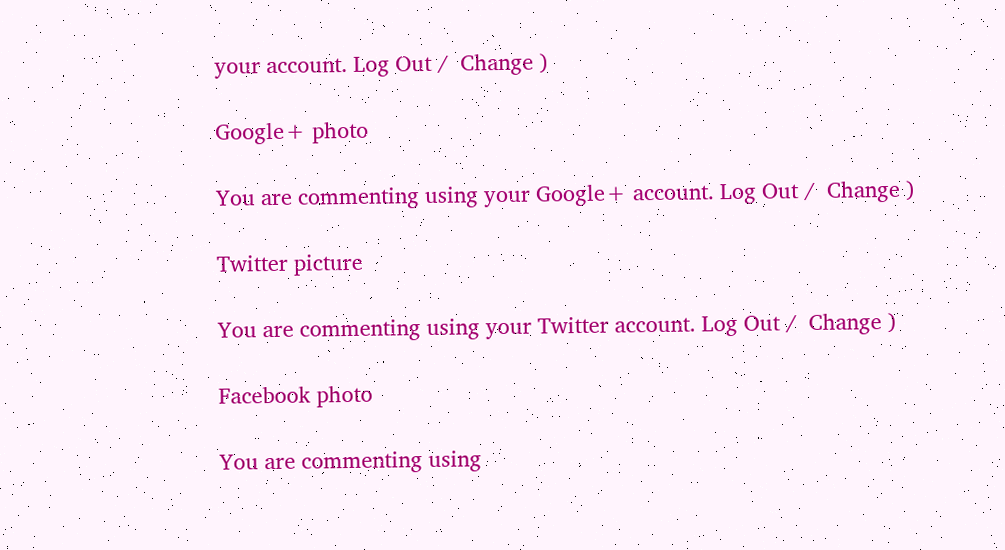your account. Log Out /  Change )

Google+ photo

You are commenting using your Google+ account. Log Out /  Change )

Twitter picture

You are commenting using your Twitter account. Log Out /  Change )

Facebook photo

You are commenting using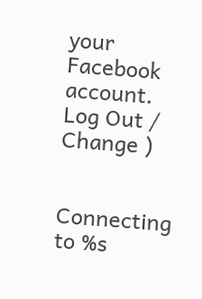your Facebook account. Log Out /  Change )


Connecting to %s